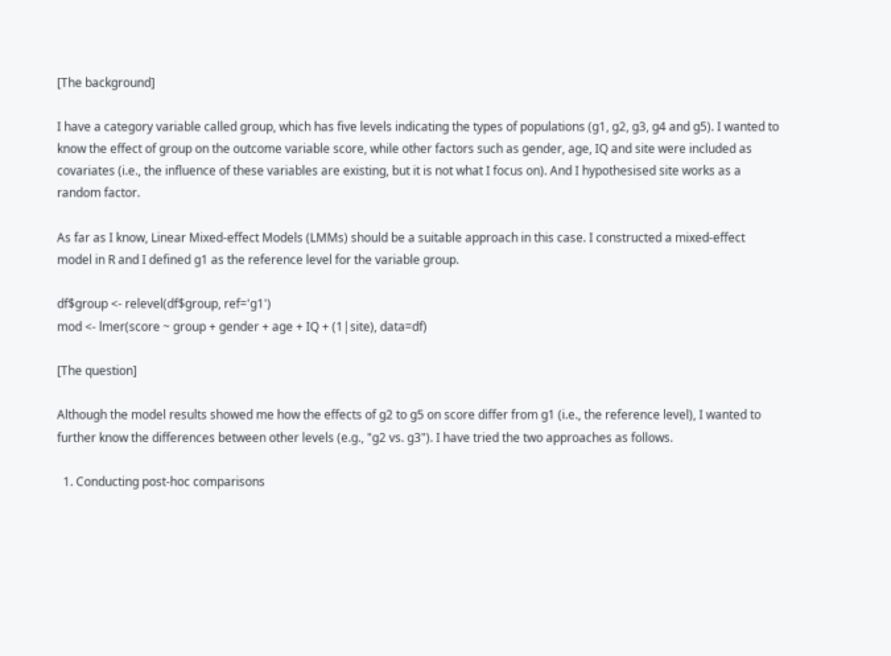[The background]

I have a category variable called group, which has five levels indicating the types of populations (g1, g2, g3, g4 and g5). I wanted to know the effect of group on the outcome variable score, while other factors such as gender, age, IQ and site were included as covariates (i.e., the influence of these variables are existing, but it is not what I focus on). And I hypothesised site works as a random factor.

As far as I know, Linear Mixed-effect Models (LMMs) should be a suitable approach in this case. I constructed a mixed-effect model in R and I defined g1 as the reference level for the variable group.

df$group <- relevel(df$group, ref='g1')
mod <- lmer(score ~ group + gender + age + IQ + (1|site), data=df)

[The question]

Although the model results showed me how the effects of g2 to g5 on score differ from g1 (i.e., the reference level), I wanted to further know the differences between other levels (e.g., "g2 vs. g3"). I have tried the two approaches as follows.

  1. Conducting post-hoc comparisons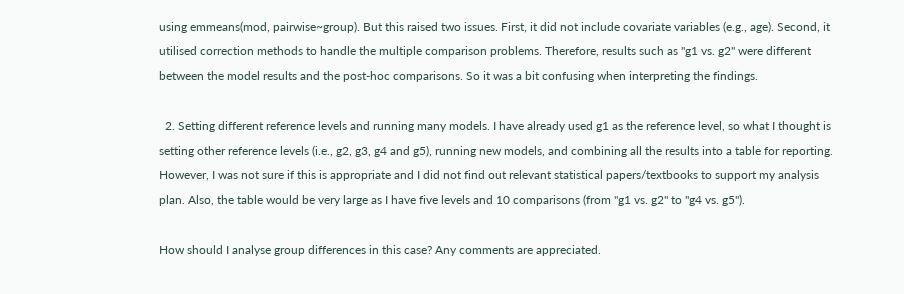using emmeans(mod, pairwise~group). But this raised two issues. First, it did not include covariate variables (e.g., age). Second, it utilised correction methods to handle the multiple comparison problems. Therefore, results such as "g1 vs. g2" were different between the model results and the post-hoc comparisons. So it was a bit confusing when interpreting the findings.

  2. Setting different reference levels and running many models. I have already used g1 as the reference level, so what I thought is setting other reference levels (i.e., g2, g3, g4 and g5), running new models, and combining all the results into a table for reporting. However, I was not sure if this is appropriate and I did not find out relevant statistical papers/textbooks to support my analysis plan. Also, the table would be very large as I have five levels and 10 comparisons (from "g1 vs. g2" to "g4 vs. g5").

How should I analyse group differences in this case? Any comments are appreciated.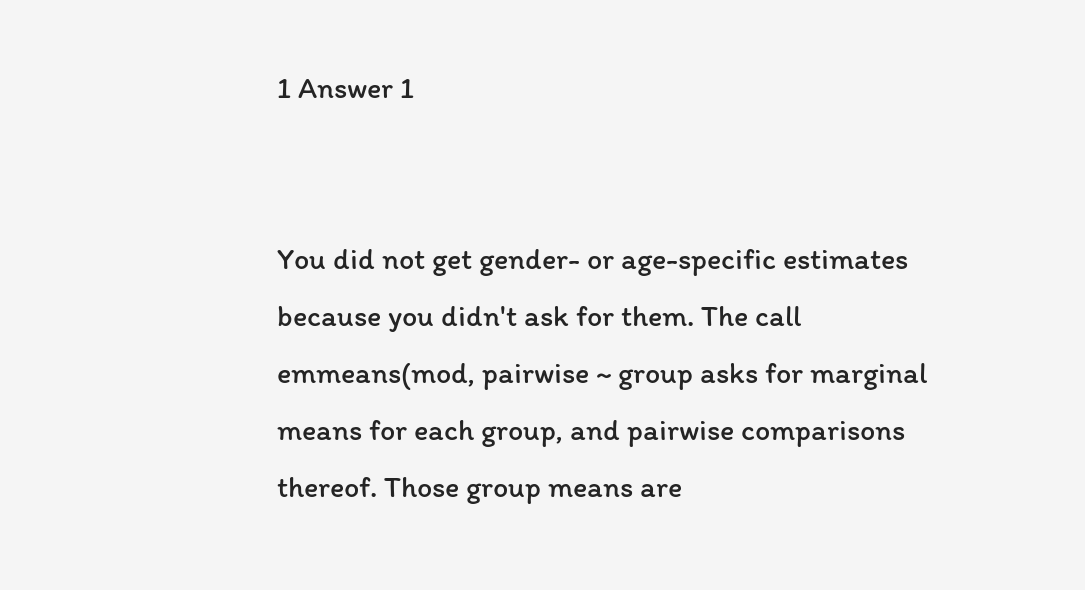1 Answer 1


You did not get gender- or age-specific estimates because you didn't ask for them. The call emmeans(mod, pairwise ~ group asks for marginal means for each group, and pairwise comparisons thereof. Those group means are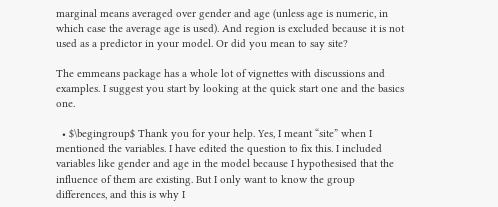marginal means averaged over gender and age (unless age is numeric, in which case the average age is used). And region is excluded because it is not used as a predictor in your model. Or did you mean to say site?

The emmeans package has a whole lot of vignettes with discussions and examples. I suggest you start by looking at the quick start one and the basics one.

  • $\begingroup$ Thank you for your help. Yes, I meant “site” when I mentioned the variables. I have edited the question to fix this. I included variables like gender and age in the model because I hypothesised that the influence of them are existing. But I only want to know the group differences, and this is why I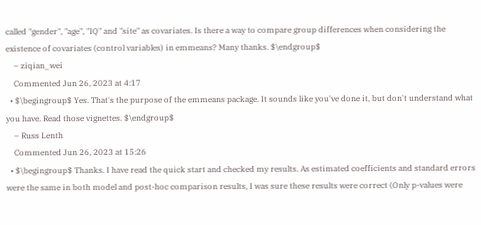called "gender", "age", "IQ" and "site" as covariates. Is there a way to compare group differences when considering the existence of covariates (control variables) in emmeans? Many thanks. $\endgroup$
    – ziqian_wei
    Commented Jun 26, 2023 at 4:17
  • $\begingroup$ Yes. That's the purpose of the emmeans package. It sounds like you've done it, but don't understand what you have. Read those vignettes. $\endgroup$
    – Russ Lenth
    Commented Jun 26, 2023 at 15:26
  • $\begingroup$ Thanks. I have read the quick start and checked my results. As estimated coefficients and standard errors were the same in both model and post-hoc comparison results, I was sure these results were correct (Only p-values were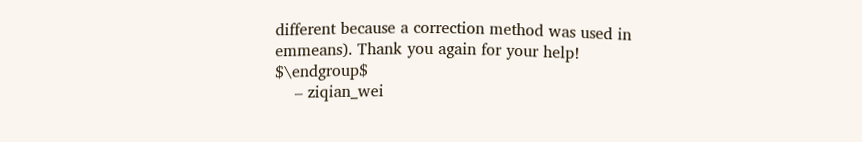different because a correction method was used in emmeans). Thank you again for your help! $\endgroup$
    – ziqian_wei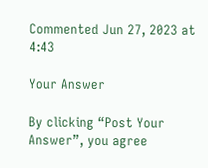Commented Jun 27, 2023 at 4:43

Your Answer

By clicking “Post Your Answer”, you agree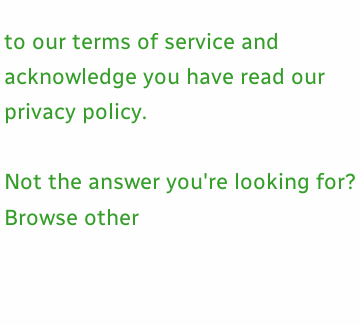to our terms of service and acknowledge you have read our privacy policy.

Not the answer you're looking for? Browse other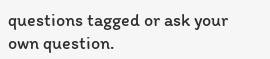questions tagged or ask your own question.